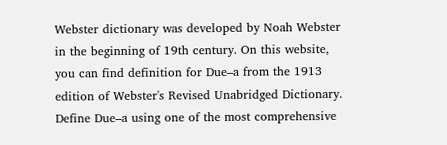Webster dictionary was developed by Noah Webster in the beginning of 19th century. On this website, you can find definition for Due–a from the 1913 edition of Webster's Revised Unabridged Dictionary. Define Due–a using one of the most comprehensive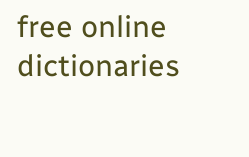free online dictionaries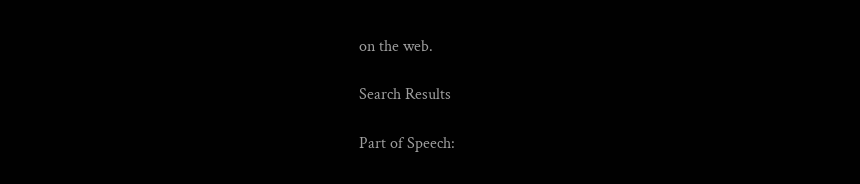on the web.

Search Results

Part of Speech: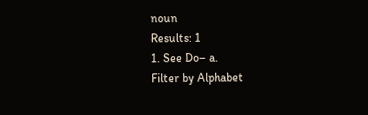noun
Results: 1
1. See Do– a.
Filter by Alphabet